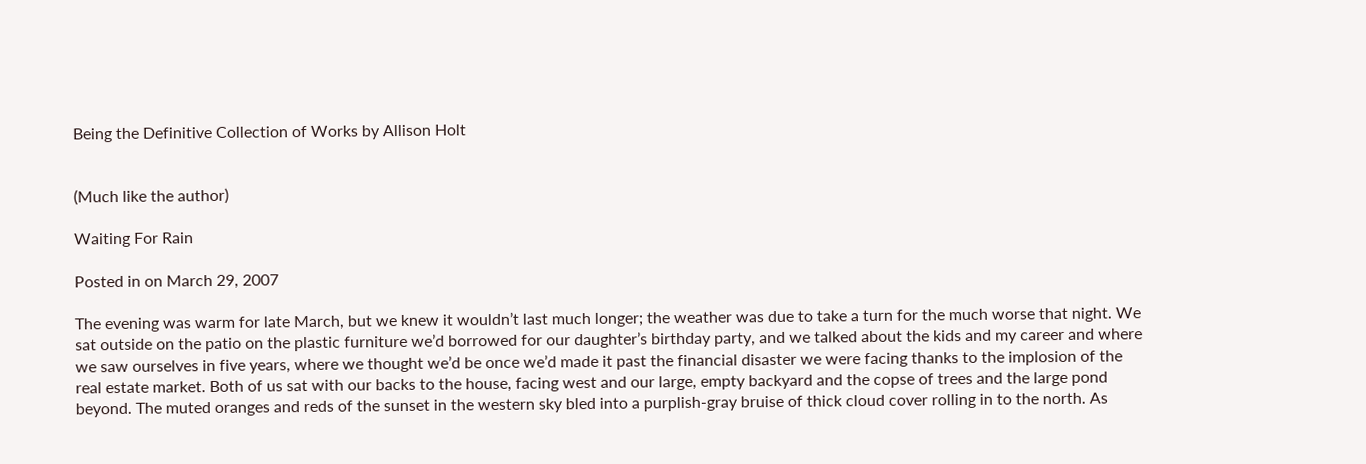Being the Definitive Collection of Works by Allison Holt


(Much like the author)

Waiting For Rain

Posted in on March 29, 2007

The evening was warm for late March, but we knew it wouldn’t last much longer; the weather was due to take a turn for the much worse that night. We sat outside on the patio on the plastic furniture we’d borrowed for our daughter’s birthday party, and we talked about the kids and my career and where we saw ourselves in five years, where we thought we’d be once we’d made it past the financial disaster we were facing thanks to the implosion of the real estate market. Both of us sat with our backs to the house, facing west and our large, empty backyard and the copse of trees and the large pond beyond. The muted oranges and reds of the sunset in the western sky bled into a purplish-gray bruise of thick cloud cover rolling in to the north. As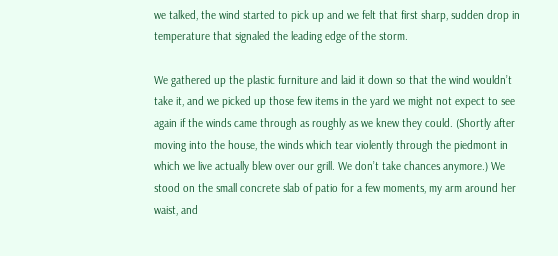we talked, the wind started to pick up and we felt that first sharp, sudden drop in temperature that signaled the leading edge of the storm.

We gathered up the plastic furniture and laid it down so that the wind wouldn’t take it, and we picked up those few items in the yard we might not expect to see again if the winds came through as roughly as we knew they could. (Shortly after moving into the house, the winds which tear violently through the piedmont in which we live actually blew over our grill. We don’t take chances anymore.) We stood on the small concrete slab of patio for a few moments, my arm around her waist, and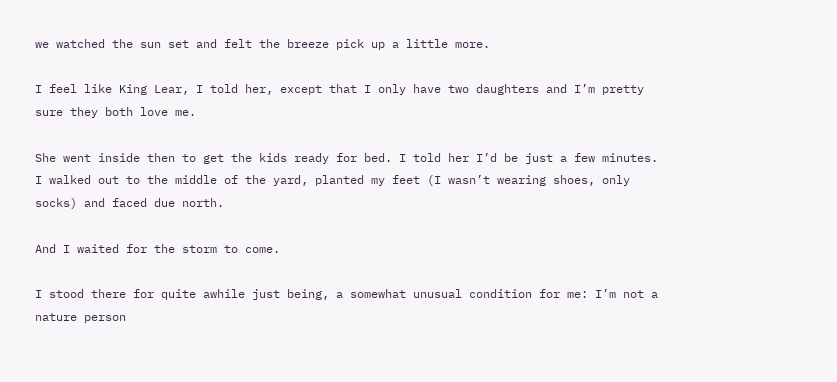we watched the sun set and felt the breeze pick up a little more.

I feel like King Lear, I told her, except that I only have two daughters and I’m pretty sure they both love me.

She went inside then to get the kids ready for bed. I told her I’d be just a few minutes. I walked out to the middle of the yard, planted my feet (I wasn’t wearing shoes, only socks) and faced due north.

And I waited for the storm to come.

I stood there for quite awhile just being, a somewhat unusual condition for me: I’m not a nature person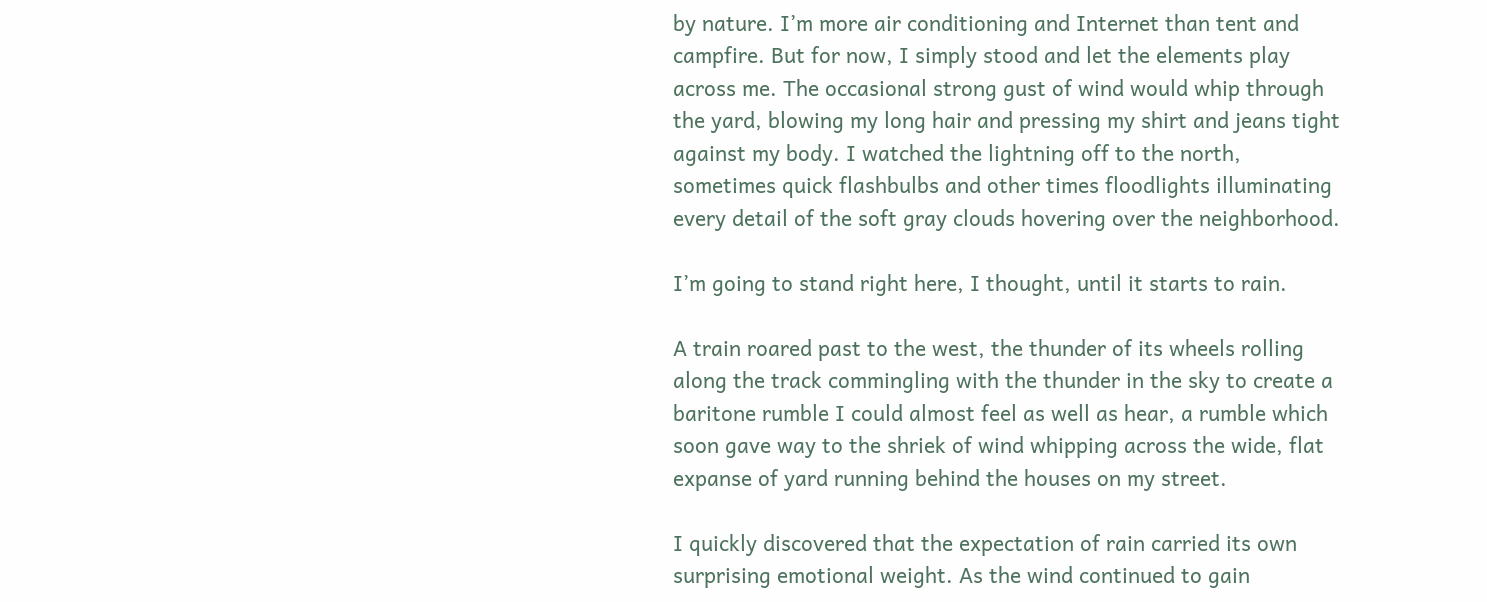by nature. I’m more air conditioning and Internet than tent and campfire. But for now, I simply stood and let the elements play across me. The occasional strong gust of wind would whip through the yard, blowing my long hair and pressing my shirt and jeans tight against my body. I watched the lightning off to the north, sometimes quick flashbulbs and other times floodlights illuminating every detail of the soft gray clouds hovering over the neighborhood.

I’m going to stand right here, I thought, until it starts to rain.

A train roared past to the west, the thunder of its wheels rolling along the track commingling with the thunder in the sky to create a baritone rumble I could almost feel as well as hear, a rumble which soon gave way to the shriek of wind whipping across the wide, flat expanse of yard running behind the houses on my street.

I quickly discovered that the expectation of rain carried its own surprising emotional weight. As the wind continued to gain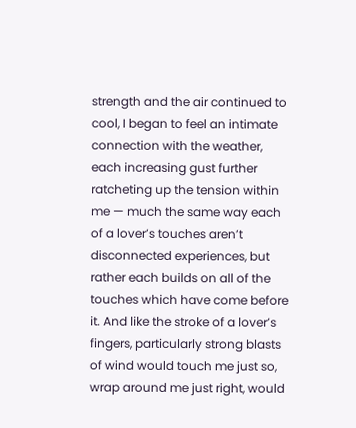strength and the air continued to cool, I began to feel an intimate connection with the weather, each increasing gust further ratcheting up the tension within me — much the same way each of a lover’s touches aren’t disconnected experiences, but rather each builds on all of the touches which have come before it. And like the stroke of a lover’s fingers, particularly strong blasts of wind would touch me just so, wrap around me just right, would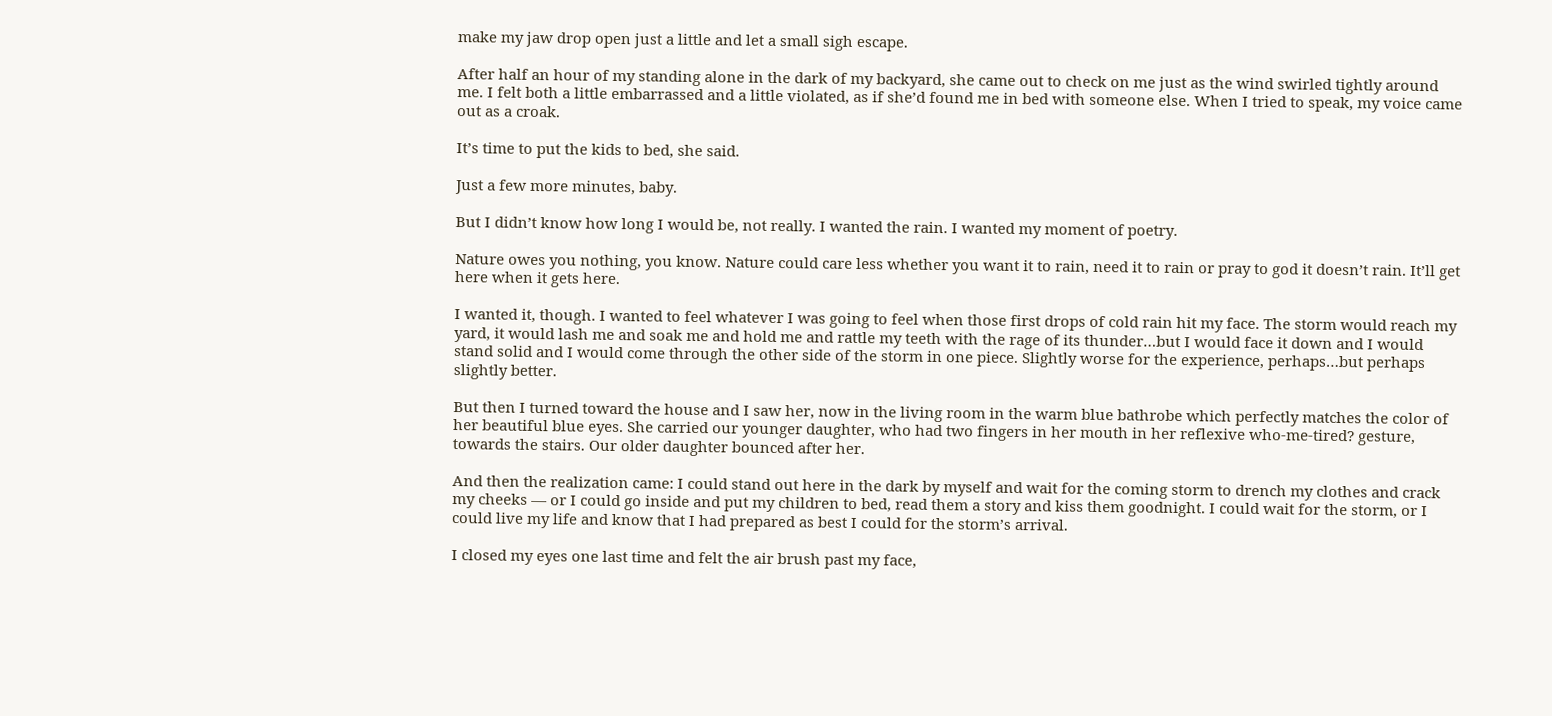make my jaw drop open just a little and let a small sigh escape.

After half an hour of my standing alone in the dark of my backyard, she came out to check on me just as the wind swirled tightly around me. I felt both a little embarrassed and a little violated, as if she’d found me in bed with someone else. When I tried to speak, my voice came out as a croak.

It’s time to put the kids to bed, she said.

Just a few more minutes, baby.

But I didn’t know how long I would be, not really. I wanted the rain. I wanted my moment of poetry.

Nature owes you nothing, you know. Nature could care less whether you want it to rain, need it to rain or pray to god it doesn’t rain. It’ll get here when it gets here.

I wanted it, though. I wanted to feel whatever I was going to feel when those first drops of cold rain hit my face. The storm would reach my yard, it would lash me and soak me and hold me and rattle my teeth with the rage of its thunder…but I would face it down and I would stand solid and I would come through the other side of the storm in one piece. Slightly worse for the experience, perhaps…but perhaps slightly better.

But then I turned toward the house and I saw her, now in the living room in the warm blue bathrobe which perfectly matches the color of her beautiful blue eyes. She carried our younger daughter, who had two fingers in her mouth in her reflexive who-me-tired? gesture, towards the stairs. Our older daughter bounced after her.

And then the realization came: I could stand out here in the dark by myself and wait for the coming storm to drench my clothes and crack my cheeks — or I could go inside and put my children to bed, read them a story and kiss them goodnight. I could wait for the storm, or I could live my life and know that I had prepared as best I could for the storm’s arrival.

I closed my eyes one last time and felt the air brush past my face,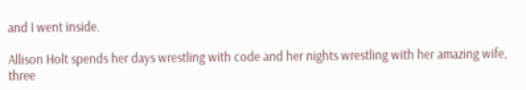and I went inside.

Allison Holt spends her days wrestling with code and her nights wrestling with her amazing wife, three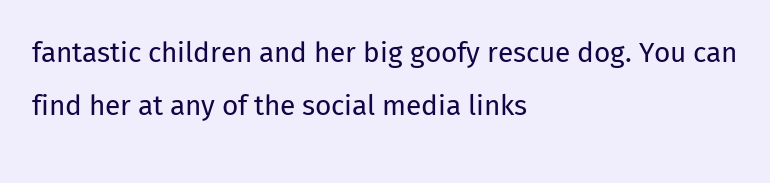fantastic children and her big goofy rescue dog. You can find her at any of the social media links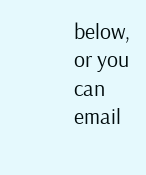below, or you can email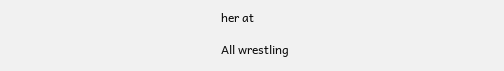her at

All wrestling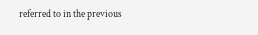referred to in the previous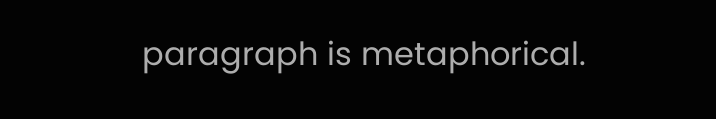paragraph is metaphorical.